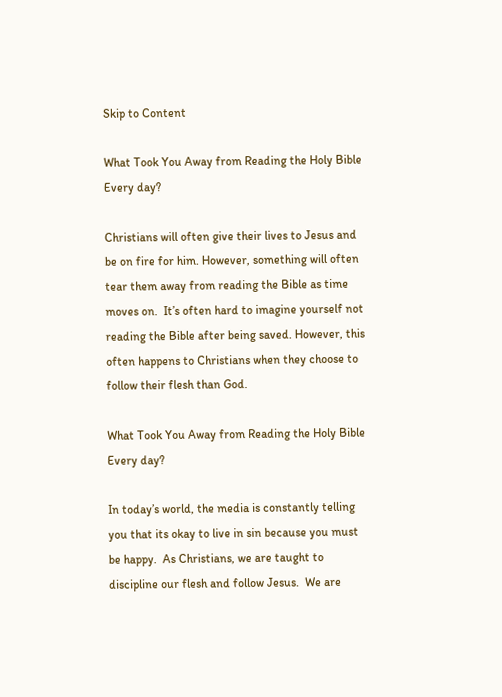Skip to Content

What Took You Away from Reading the Holy Bible Every day?

Christians will often give their lives to Jesus and be on fire for him. However, something will often tear them away from reading the Bible as time moves on.  It’s often hard to imagine yourself not reading the Bible after being saved. However, this often happens to Christians when they choose to follow their flesh than God.

What Took You Away from Reading the Holy Bible Every day?

In today’s world, the media is constantly telling you that its okay to live in sin because you must be happy.  As Christians, we are taught to discipline our flesh and follow Jesus.  We are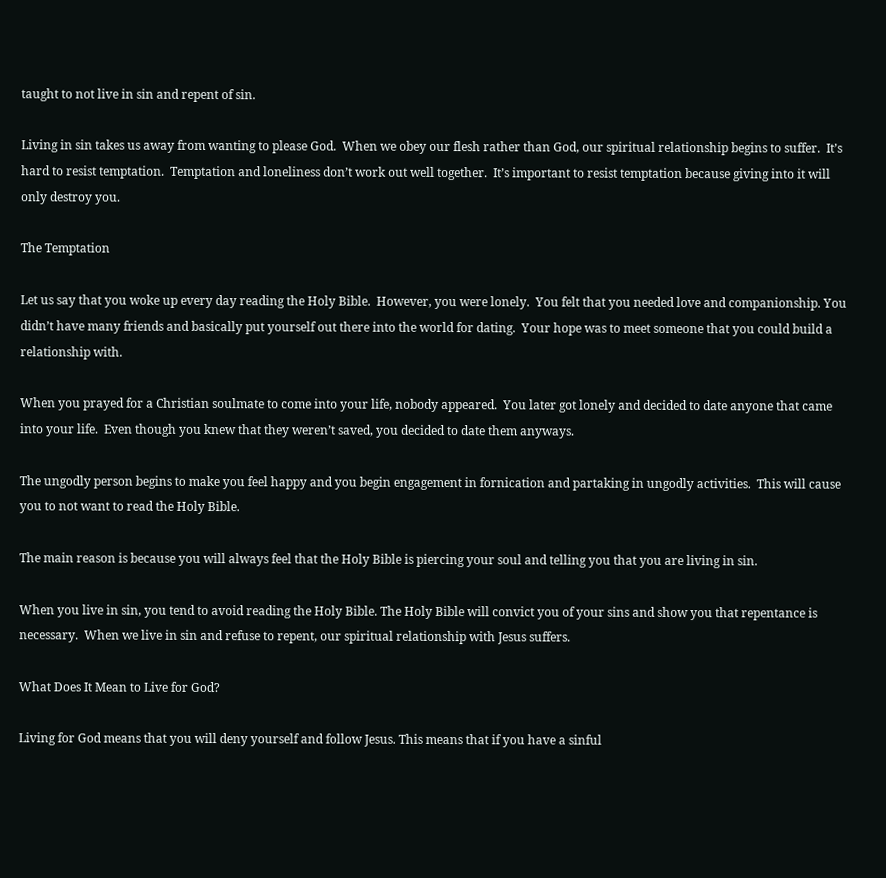taught to not live in sin and repent of sin.

Living in sin takes us away from wanting to please God.  When we obey our flesh rather than God, our spiritual relationship begins to suffer.  It’s hard to resist temptation.  Temptation and loneliness don’t work out well together.  It’s important to resist temptation because giving into it will only destroy you.

The Temptation

Let us say that you woke up every day reading the Holy Bible.  However, you were lonely.  You felt that you needed love and companionship. You didn’t have many friends and basically put yourself out there into the world for dating.  Your hope was to meet someone that you could build a relationship with.

When you prayed for a Christian soulmate to come into your life, nobody appeared.  You later got lonely and decided to date anyone that came into your life.  Even though you knew that they weren’t saved, you decided to date them anyways.

The ungodly person begins to make you feel happy and you begin engagement in fornication and partaking in ungodly activities.  This will cause you to not want to read the Holy Bible.

The main reason is because you will always feel that the Holy Bible is piercing your soul and telling you that you are living in sin.

When you live in sin, you tend to avoid reading the Holy Bible. The Holy Bible will convict you of your sins and show you that repentance is necessary.  When we live in sin and refuse to repent, our spiritual relationship with Jesus suffers.

What Does It Mean to Live for God?

Living for God means that you will deny yourself and follow Jesus. This means that if you have a sinful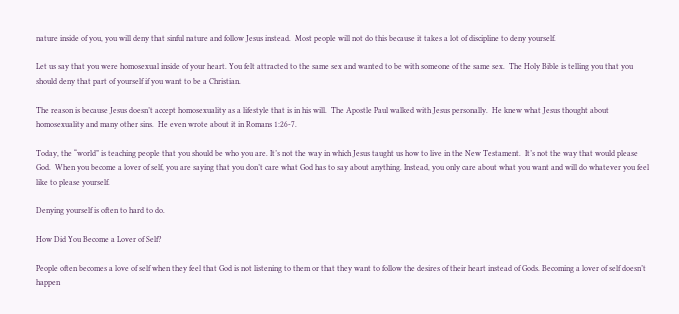nature inside of you, you will deny that sinful nature and follow Jesus instead.  Most people will not do this because it takes a lot of discipline to deny yourself.

Let us say that you were homosexual inside of your heart. You felt attracted to the same sex and wanted to be with someone of the same sex.  The Holy Bible is telling you that you should deny that part of yourself if you want to be a Christian.

The reason is because Jesus doesn’t accept homosexuality as a lifestyle that is in his will.  The Apostle Paul walked with Jesus personally.  He knew what Jesus thought about homosexuality and many other sins.  He even wrote about it in Romans 1:26-7.

Today, the “world” is teaching people that you should be who you are. It’s not the way in which Jesus taught us how to live in the New Testament.  It’s not the way that would please God.  When you become a lover of self, you are saying that you don’t care what God has to say about anything. Instead, you only care about what you want and will do whatever you feel like to please yourself.

Denying yourself is often to hard to do.

How Did You Become a Lover of Self?

People often becomes a love of self when they feel that God is not listening to them or that they want to follow the desires of their heart instead of Gods. Becoming a lover of self doesn’t happen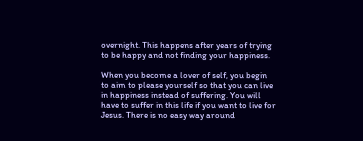overnight. This happens after years of trying to be happy and not finding your happiness.

When you become a lover of self, you begin to aim to please yourself so that you can live in happiness instead of suffering. You will have to suffer in this life if you want to live for Jesus. There is no easy way around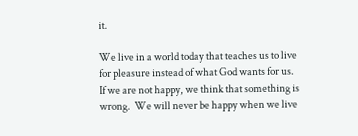it.

We live in a world today that teaches us to live for pleasure instead of what God wants for us.  If we are not happy, we think that something is wrong.  We will never be happy when we live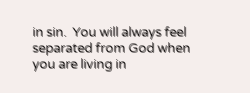in sin.  You will always feel separated from God when you are living in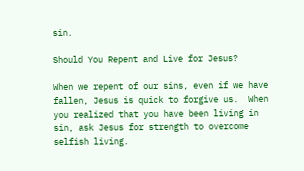sin.

Should You Repent and Live for Jesus?

When we repent of our sins, even if we have fallen, Jesus is quick to forgive us.  When you realized that you have been living in sin, ask Jesus for strength to overcome selfish living.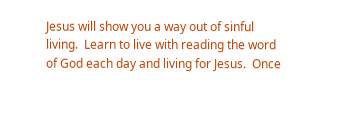Jesus will show you a way out of sinful living.  Learn to live with reading the word of God each day and living for Jesus.  Once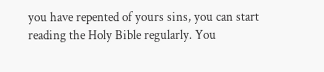you have repented of yours sins, you can start reading the Holy Bible regularly. You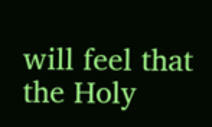will feel that the Holy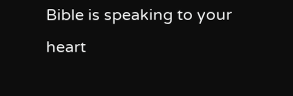Bible is speaking to your heart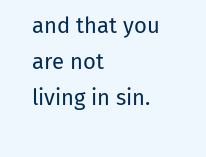and that you are not living in sin.